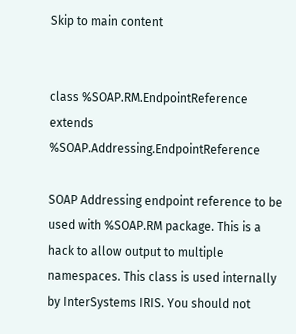Skip to main content


class %SOAP.RM.EndpointReference extends %SOAP.Addressing.EndpointReference

SOAP Addressing endpoint reference to be used with %SOAP.RM package. This is a hack to allow output to multiple namespaces. This class is used internally by InterSystems IRIS. You should not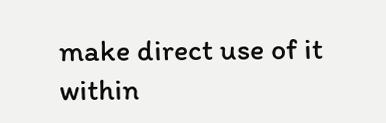make direct use of it within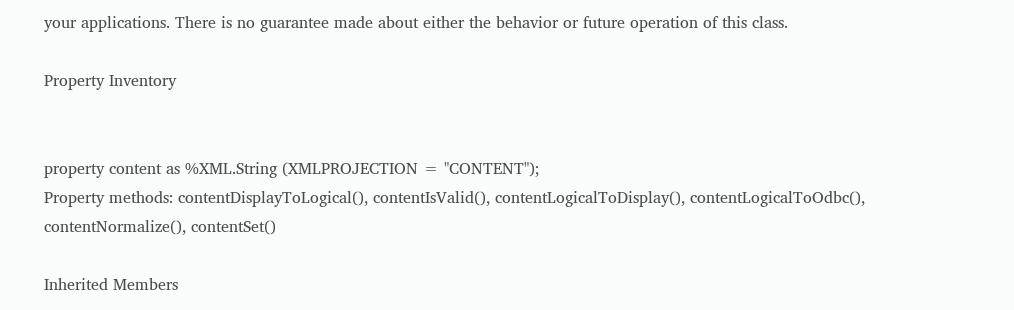your applications. There is no guarantee made about either the behavior or future operation of this class.

Property Inventory


property content as %XML.String (XMLPROJECTION = "CONTENT");
Property methods: contentDisplayToLogical(), contentIsValid(), contentLogicalToDisplay(), contentLogicalToOdbc(), contentNormalize(), contentSet()

Inherited Members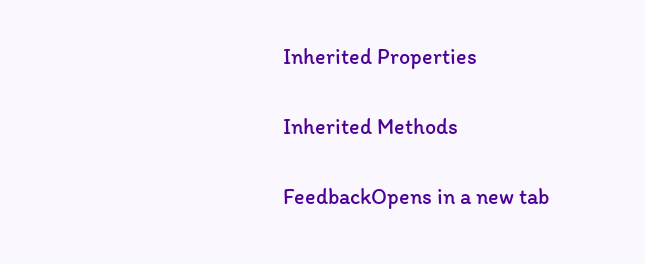Inherited Properties

Inherited Methods

FeedbackOpens in a new tab